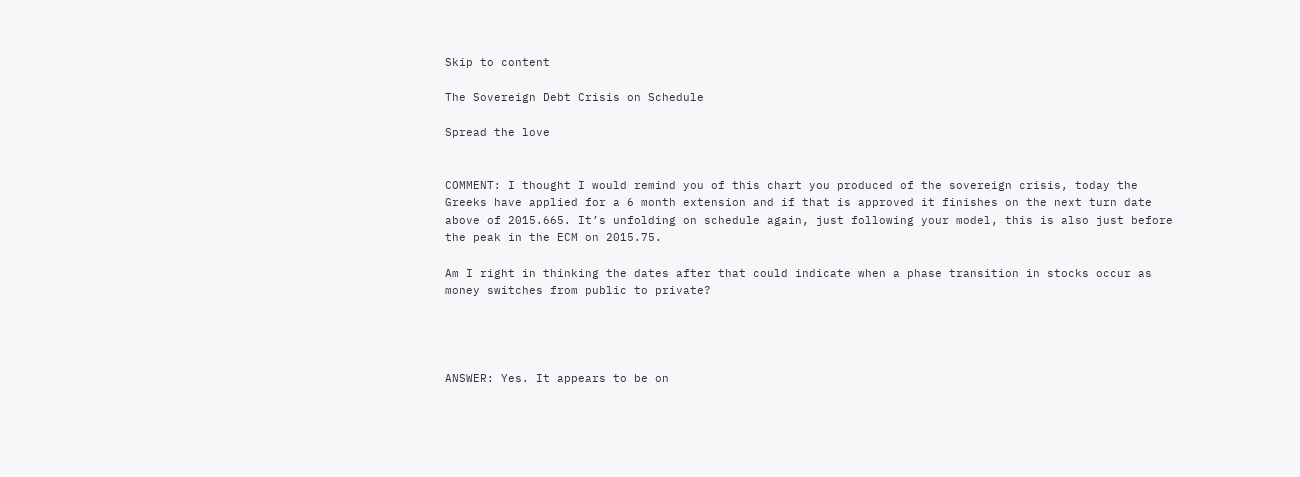Skip to content

The Sovereign Debt Crisis on Schedule

Spread the love


COMMENT: I thought I would remind you of this chart you produced of the sovereign crisis, today the Greeks have applied for a 6 month extension and if that is approved it finishes on the next turn date above of 2015.665. It’s unfolding on schedule again, just following your model, this is also just before the peak in the ECM on 2015.75.

Am I right in thinking the dates after that could indicate when a phase transition in stocks occur as money switches from public to private?




ANSWER: Yes. It appears to be on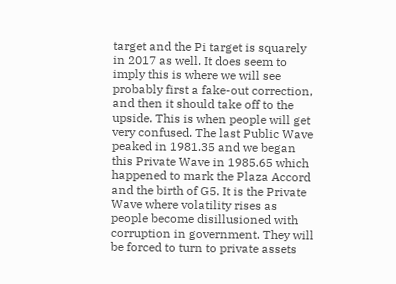target and the Pi target is squarely in 2017 as well. It does seem to imply this is where we will see probably first a fake-out correction, and then it should take off to the upside. This is when people will get very confused. The last Public Wave peaked in 1981.35 and we began this Private Wave in 1985.65 which happened to mark the Plaza Accord and the birth of G5. It is the Private Wave where volatility rises as people become disillusioned with corruption in government. They will be forced to turn to private assets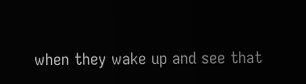when they wake up and see that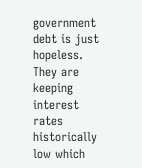government debt is just hopeless. They are keeping interest rates historically low which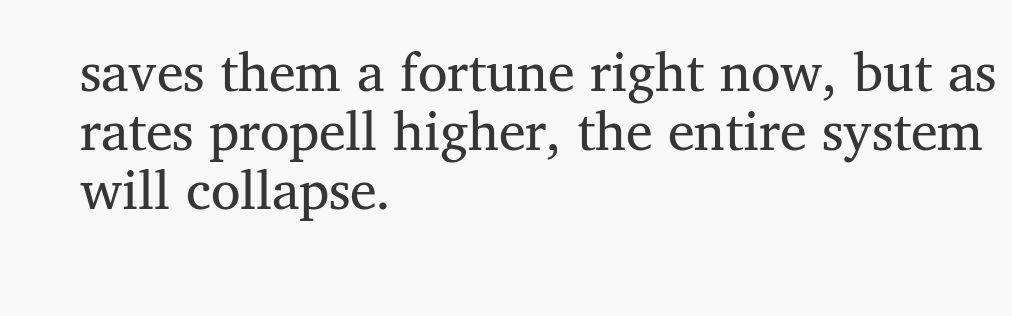saves them a fortune right now, but as rates propell higher, the entire system will collapse.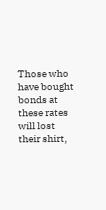Those who have bought bonds at these rates will lost their shirt,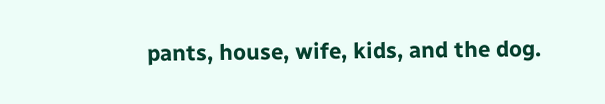pants, house, wife, kids, and the dog.